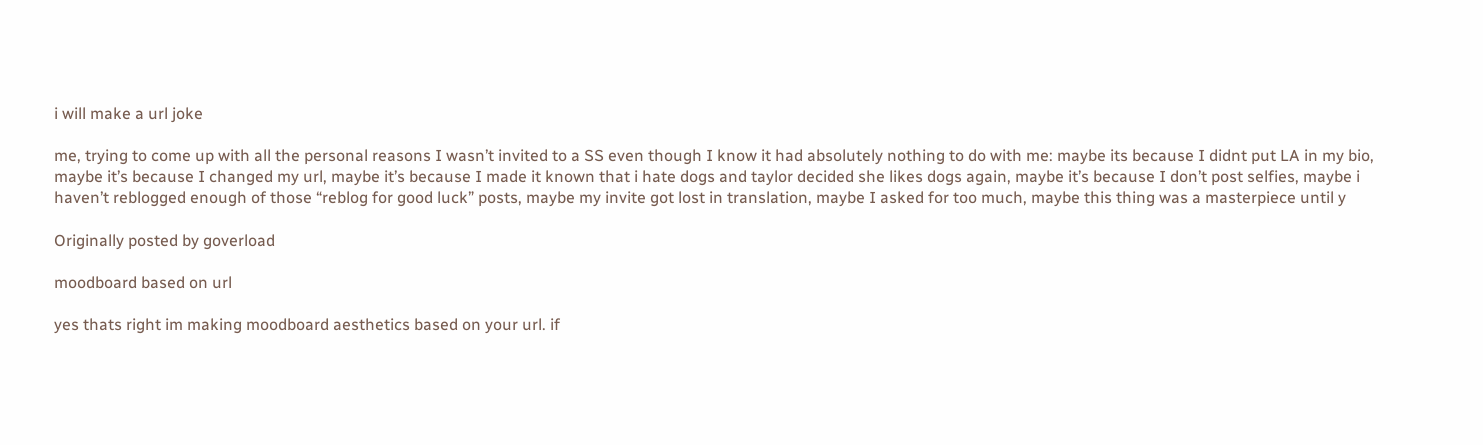i will make a url joke

me, trying to come up with all the personal reasons I wasn’t invited to a SS even though I know it had absolutely nothing to do with me: maybe its because I didnt put LA in my bio, maybe it’s because I changed my url, maybe it’s because I made it known that i hate dogs and taylor decided she likes dogs again, maybe it’s because I don’t post selfies, maybe i haven’t reblogged enough of those “reblog for good luck” posts, maybe my invite got lost in translation, maybe I asked for too much, maybe this thing was a masterpiece until y

Originally posted by goverload

moodboard based on url

yes thats right im making moodboard aesthetics based on your url. if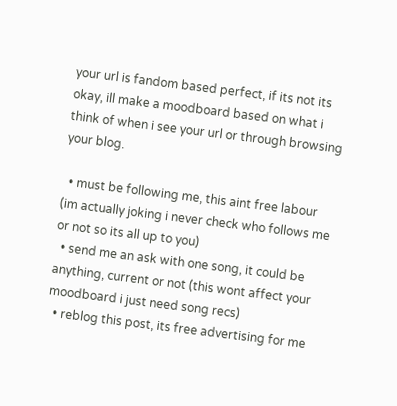your url is fandom based perfect, if its not its okay, ill make a moodboard based on what i think of when i see your url or through browsing your blog.

  • must be following me, this aint free labour (im actually joking i never check who follows me or not so its all up to you)
  • send me an ask with one song, it could be anything, current or not (this wont affect your moodboard i just need song recs)
  • reblog this post, its free advertising for me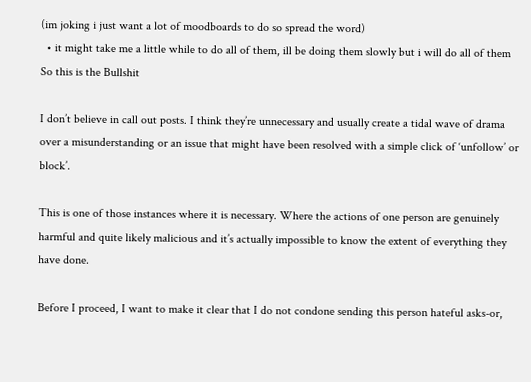(im joking i just want a lot of moodboards to do so spread the word)
  • it might take me a little while to do all of them, ill be doing them slowly but i will do all of them
So this is the Bullshit

I don’t believe in call out posts. I think they’re unnecessary and usually create a tidal wave of drama over a misunderstanding or an issue that might have been resolved with a simple click of ‘unfollow’ or block’.

This is one of those instances where it is necessary. Where the actions of one person are genuinely harmful and quite likely malicious and it’s actually impossible to know the extent of everything they have done.

Before I proceed, I want to make it clear that I do not condone sending this person hateful asks-or,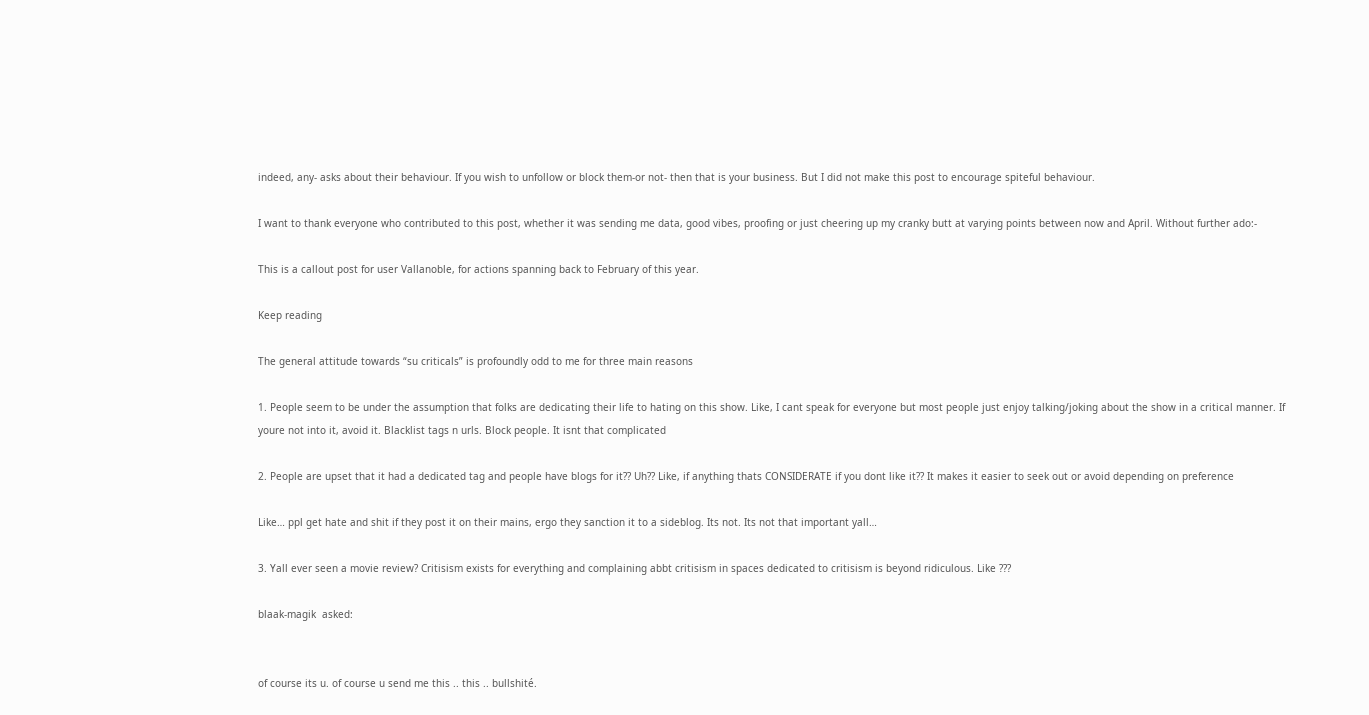indeed, any- asks about their behaviour. If you wish to unfollow or block them-or not- then that is your business. But I did not make this post to encourage spiteful behaviour.

I want to thank everyone who contributed to this post, whether it was sending me data, good vibes, proofing or just cheering up my cranky butt at varying points between now and April. Without further ado:-

This is a callout post for user Vallanoble, for actions spanning back to February of this year.

Keep reading

The general attitude towards “su criticals” is profoundly odd to me for three main reasons

1. People seem to be under the assumption that folks are dedicating their life to hating on this show. Like, I cant speak for everyone but most people just enjoy talking/joking about the show in a critical manner. If youre not into it, avoid it. Blacklist tags n urls. Block people. It isnt that complicated

2. People are upset that it had a dedicated tag and people have blogs for it?? Uh?? Like, if anything thats CONSIDERATE if you dont like it?? It makes it easier to seek out or avoid depending on preference

Like… ppl get hate and shit if they post it on their mains, ergo they sanction it to a sideblog. Its not. Its not that important yall…

3. Yall ever seen a movie review? Critisism exists for everything and complaining abbt critisism in spaces dedicated to critisism is beyond ridiculous. Like ???

blaak-magik  asked:


of course its u. of course u send me this .. this .. bullshité.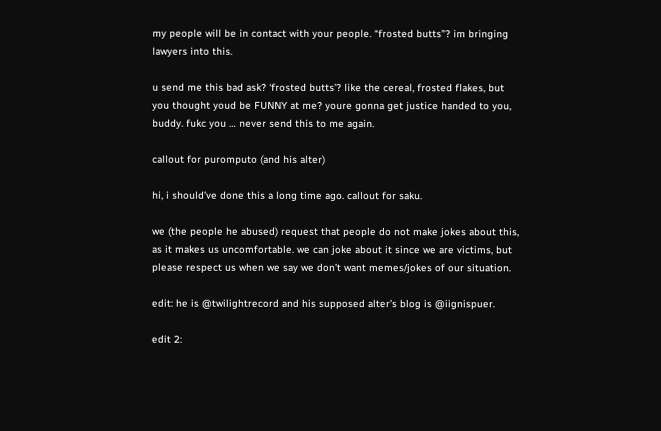my people will be in contact with your people. “frosted butts”? im bringing lawyers into this.

u send me this bad ask? ‘frosted butts’? like the cereal, frosted flakes, but you thought youd be FUNNY at me? youre gonna get justice handed to you, buddy. fukc you … never send this to me again.

callout for puromputo (and his alter)

hi, i should’ve done this a long time ago. callout for saku.

we (the people he abused) request that people do not make jokes about this, as it makes us uncomfortable. we can joke about it since we are victims, but please respect us when we say we don’t want memes/jokes of our situation.

edit: he is @twilightrecord and his supposed alter’s blog is @iignispuer.

edit 2: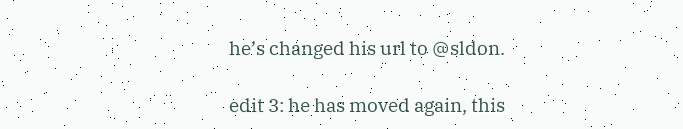he’s changed his url to @sldon.

edit 3: he has moved again, this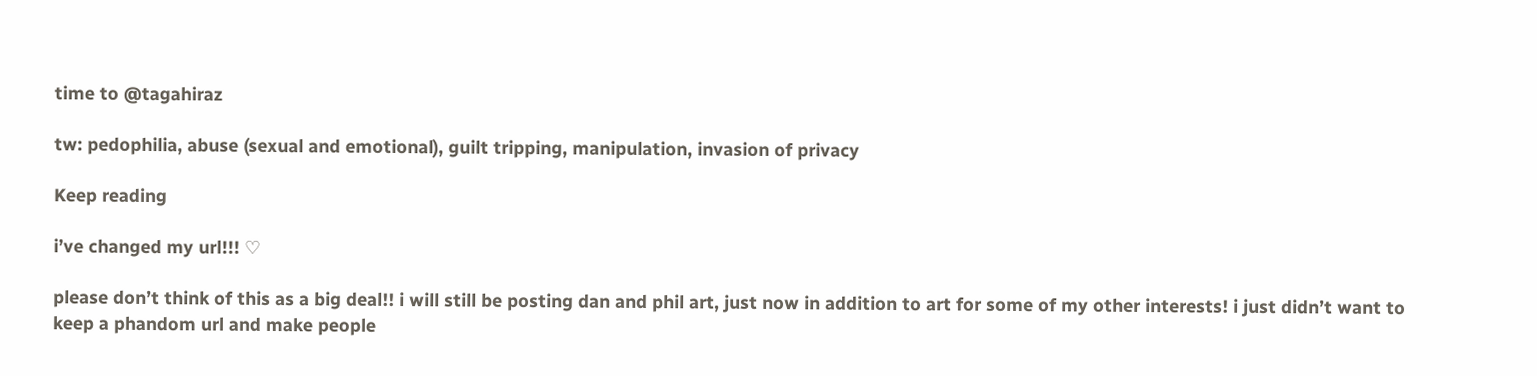time to @tagahiraz

tw: pedophilia, abuse (sexual and emotional), guilt tripping, manipulation, invasion of privacy

Keep reading

i’ve changed my url!!! ♡

please don’t think of this as a big deal!! i will still be posting dan and phil art, just now in addition to art for some of my other interests! i just didn’t want to keep a phandom url and make people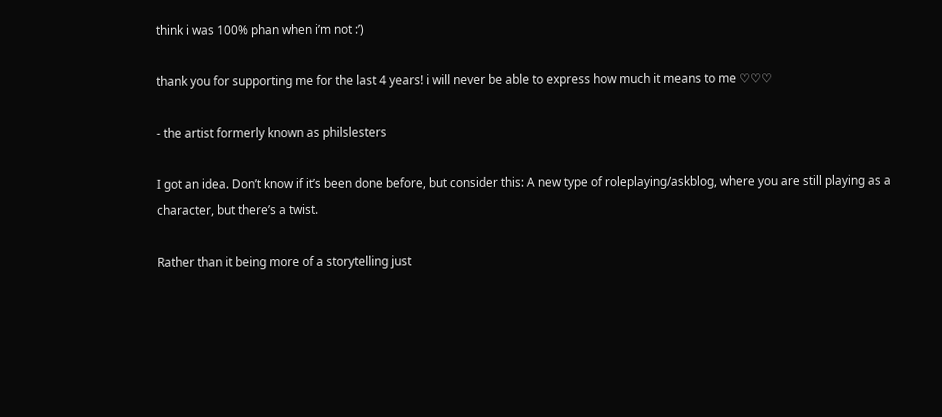think i was 100% phan when i’m not :’)

thank you for supporting me for the last 4 years! i will never be able to express how much it means to me ♡♡♡

- the artist formerly known as philslesters

I got an idea. Don’t know if it’s been done before, but consider this: A new type of roleplaying/askblog, where you are still playing as a character, but there’s a twist.

Rather than it being more of a storytelling just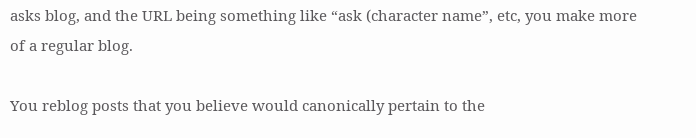asks blog, and the URL being something like “ask (character name”, etc, you make more of a regular blog.

You reblog posts that you believe would canonically pertain to the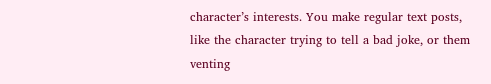character’s interests. You make regular text posts, like the character trying to tell a bad joke, or them venting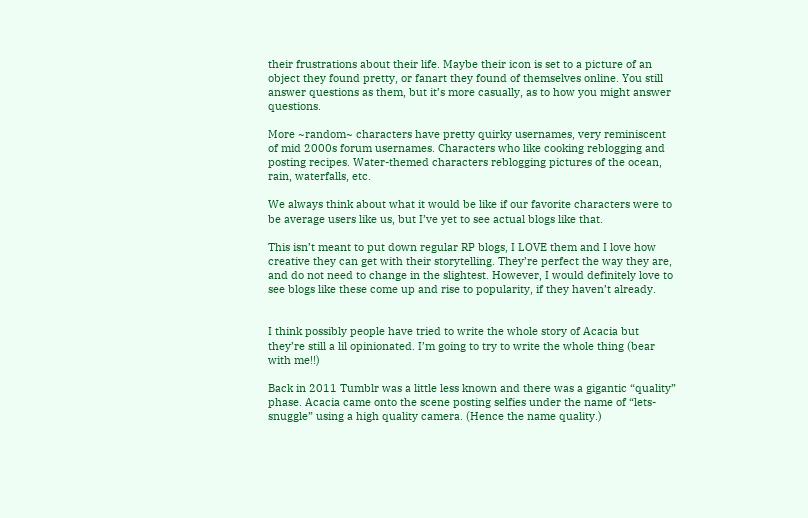their frustrations about their life. Maybe their icon is set to a picture of an object they found pretty, or fanart they found of themselves online. You still answer questions as them, but it’s more casually, as to how you might answer questions.

More ~random~ characters have pretty quirky usernames, very reminiscent of mid 2000s forum usernames. Characters who like cooking reblogging and posting recipes. Water-themed characters reblogging pictures of the ocean, rain, waterfalls, etc.

We always think about what it would be like if our favorite characters were to be average users like us, but I’ve yet to see actual blogs like that.

This isn’t meant to put down regular RP blogs, I LOVE them and I love how creative they can get with their storytelling. They’re perfect the way they are, and do not need to change in the slightest. However, I would definitely love to see blogs like these come up and rise to popularity, if they haven’t already.


I think possibly people have tried to write the whole story of Acacia but they’re still a lil opinionated. I’m going to try to write the whole thing (bear with me!!)

Back in 2011 Tumblr was a little less known and there was a gigantic “quality” phase. Acacia came onto the scene posting selfies under the name of “lets-snuggle” using a high quality camera. (Hence the name quality.)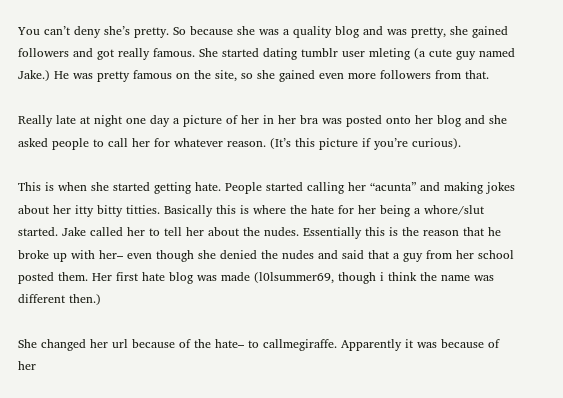You can’t deny she’s pretty. So because she was a quality blog and was pretty, she gained followers and got really famous. She started dating tumblr user mleting (a cute guy named Jake.) He was pretty famous on the site, so she gained even more followers from that.

Really late at night one day a picture of her in her bra was posted onto her blog and she asked people to call her for whatever reason. (It’s this picture if you’re curious).

This is when she started getting hate. People started calling her “acunta” and making jokes about her itty bitty titties. Basically this is where the hate for her being a whore/slut started. Jake called her to tell her about the nudes. Essentially this is the reason that he broke up with her– even though she denied the nudes and said that a guy from her school posted them. Her first hate blog was made (l0lsummer69, though i think the name was different then.)

She changed her url because of the hate– to callmegiraffe. Apparently it was because of her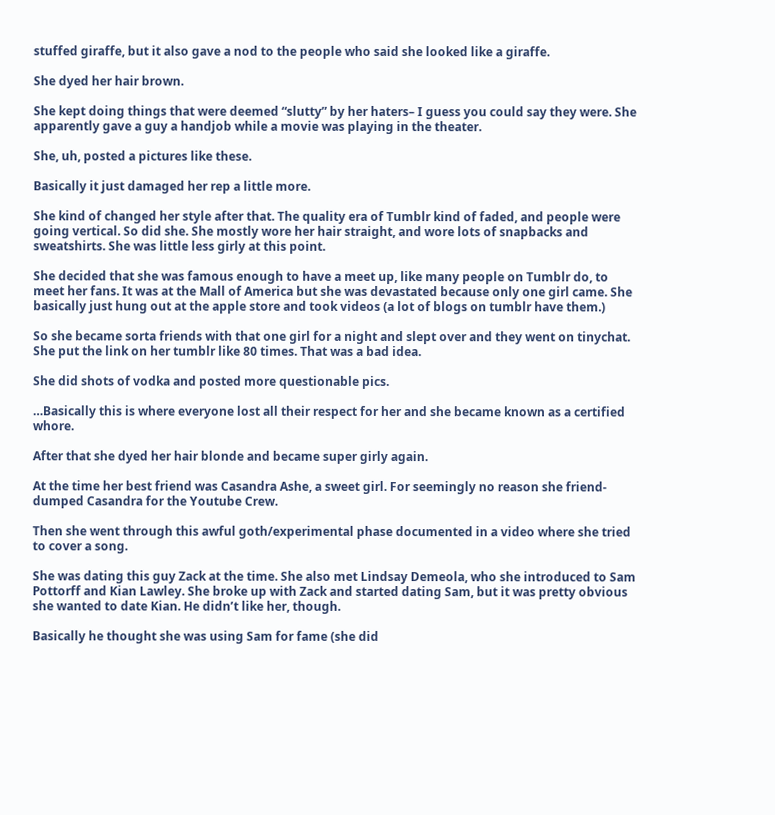stuffed giraffe, but it also gave a nod to the people who said she looked like a giraffe.

She dyed her hair brown.

She kept doing things that were deemed “slutty” by her haters– I guess you could say they were. She apparently gave a guy a handjob while a movie was playing in the theater.

She, uh, posted a pictures like these.

Basically it just damaged her rep a little more.

She kind of changed her style after that. The quality era of Tumblr kind of faded, and people were going vertical. So did she. She mostly wore her hair straight, and wore lots of snapbacks and sweatshirts. She was little less girly at this point.

She decided that she was famous enough to have a meet up, like many people on Tumblr do, to meet her fans. It was at the Mall of America but she was devastated because only one girl came. She basically just hung out at the apple store and took videos (a lot of blogs on tumblr have them.)

So she became sorta friends with that one girl for a night and slept over and they went on tinychat. She put the link on her tumblr like 80 times. That was a bad idea.

She did shots of vodka and posted more questionable pics.

…Basically this is where everyone lost all their respect for her and she became known as a certified whore.

After that she dyed her hair blonde and became super girly again.

At the time her best friend was Casandra Ashe, a sweet girl. For seemingly no reason she friend-dumped Casandra for the Youtube Crew.

Then she went through this awful goth/experimental phase documented in a video where she tried to cover a song.

She was dating this guy Zack at the time. She also met Lindsay Demeola, who she introduced to Sam Pottorff and Kian Lawley. She broke up with Zack and started dating Sam, but it was pretty obvious she wanted to date Kian. He didn’t like her, though.

Basically he thought she was using Sam for fame (she did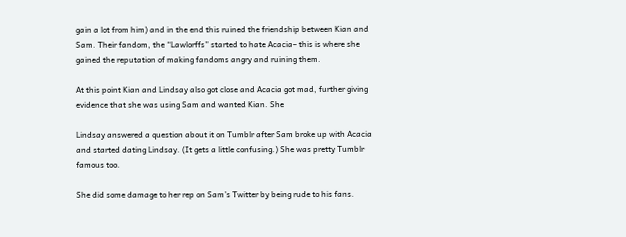gain a lot from him) and in the end this ruined the friendship between Kian and Sam. Their fandom, the “Lawlorffs” started to hate Acacia– this is where she gained the reputation of making fandoms angry and ruining them.

At this point Kian and Lindsay also got close and Acacia got mad, further giving evidence that she was using Sam and wanted Kian. She

Lindsay answered a question about it on Tumblr after Sam broke up with Acacia and started dating Lindsay. (It gets a little confusing.) She was pretty Tumblr famous too.

She did some damage to her rep on Sam’s Twitter by being rude to his fans.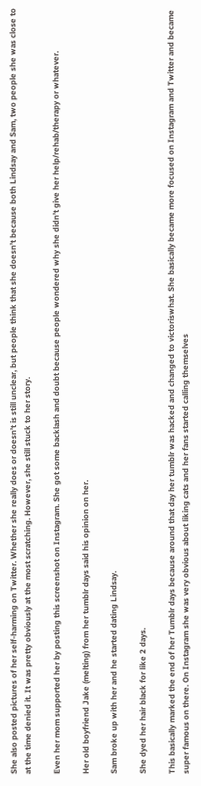She also posted pictures of her self-harming on Twitter. Whether she really does or doesn’t is still unclear, but people think that she doesn’t because both Lindsay and Sam, two people she was close to at the time denied it. It was pretty obviously at the most scratching. However, she still stuck to her story.

Even her mom supported her by posting this screenshot on Instagram. She got some backlash and doubt because people wondered why she didn’t give her help/rehab/therapy or whatever.

Her old boyfriend Jake (melting) from her tumblr days said his opinion on her.

Sam broke up with her and he started dating Lindsay.

She dyed her hair black for like 2 days.

This basically marked the end of her Tumblr days because around that day her tumblr was hacked and changed to victoriswhat. She basically became more focused on Instagram and Twitter and became super famous on there. On Instagram she was very obvious about liking cats and her fans started calling themselves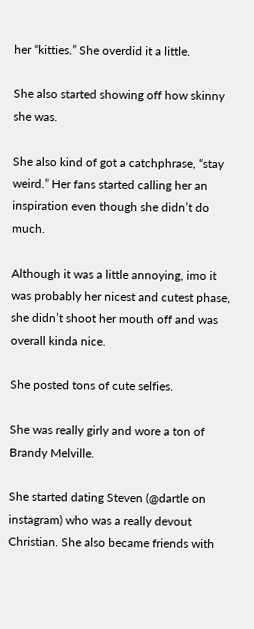her “kitties.” She overdid it a little.

She also started showing off how skinny she was.

She also kind of got a catchphrase, “stay weird.” Her fans started calling her an inspiration even though she didn’t do much.

Although it was a little annoying, imo it was probably her nicest and cutest phase, she didn’t shoot her mouth off and was overall kinda nice.

She posted tons of cute selfies.

She was really girly and wore a ton of Brandy Melville.

She started dating Steven (@dartle on instagram) who was a really devout Christian. She also became friends with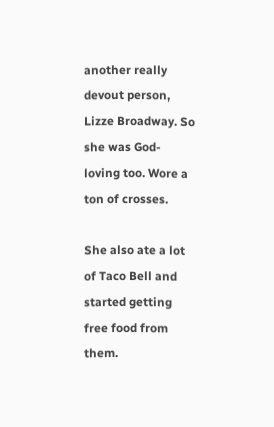another really devout person, Lizze Broadway. So she was God-loving too. Wore a ton of crosses.

She also ate a lot of Taco Bell and started getting free food from them.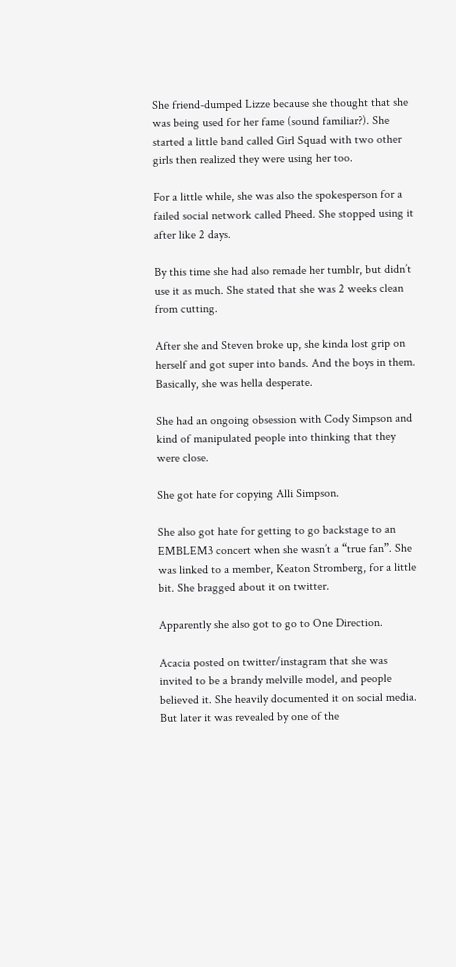She friend-dumped Lizze because she thought that she was being used for her fame (sound familiar?). She started a little band called Girl Squad with two other girls then realized they were using her too.

For a little while, she was also the spokesperson for a failed social network called Pheed. She stopped using it after like 2 days.

By this time she had also remade her tumblr, but didn’t use it as much. She stated that she was 2 weeks clean from cutting.

After she and Steven broke up, she kinda lost grip on herself and got super into bands. And the boys in them. Basically, she was hella desperate.

She had an ongoing obsession with Cody Simpson and kind of manipulated people into thinking that they were close.

She got hate for copying Alli Simpson.

She also got hate for getting to go backstage to an EMBLEM3 concert when she wasn’t a “true fan”. She was linked to a member, Keaton Stromberg, for a little bit. She bragged about it on twitter.

Apparently she also got to go to One Direction.

Acacia posted on twitter/instagram that she was invited to be a brandy melville model, and people believed it. She heavily documented it on social media. But later it was revealed by one of the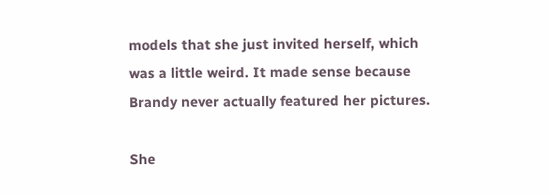models that she just invited herself, which was a little weird. It made sense because Brandy never actually featured her pictures.

She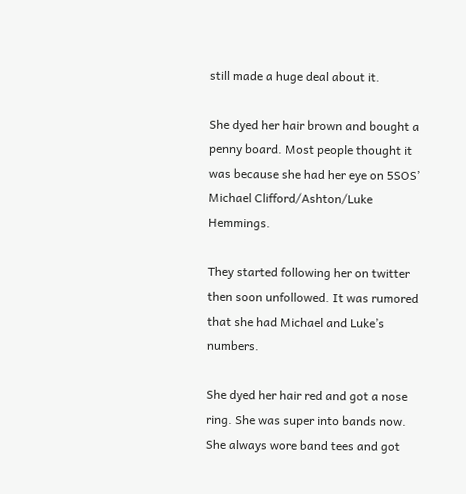still made a huge deal about it.

She dyed her hair brown and bought a penny board. Most people thought it was because she had her eye on 5SOS’ Michael Clifford/Ashton/Luke Hemmings.

They started following her on twitter then soon unfollowed. It was rumored that she had Michael and Luke’s numbers.

She dyed her hair red and got a nose ring. She was super into bands now. She always wore band tees and got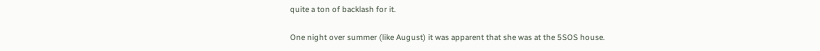quite a ton of backlash for it.

One night over summer (like August) it was apparent that she was at the 5SOS house.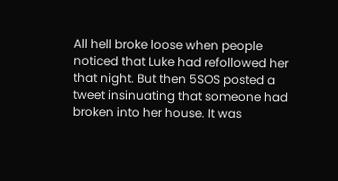All hell broke loose when people noticed that Luke had refollowed her that night. But then 5SOS posted a tweet insinuating that someone had broken into her house. It was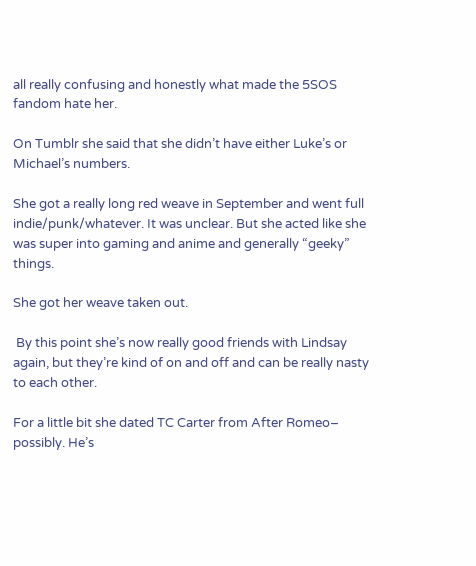all really confusing and honestly what made the 5SOS fandom hate her.

On Tumblr she said that she didn’t have either Luke’s or Michael’s numbers.

She got a really long red weave in September and went full indie/punk/whatever. It was unclear. But she acted like she was super into gaming and anime and generally “geeky” things.

She got her weave taken out.

 By this point she’s now really good friends with Lindsay again, but they’re kind of on and off and can be really nasty to each other.

For a little bit she dated TC Carter from After Romeo– possibly. He’s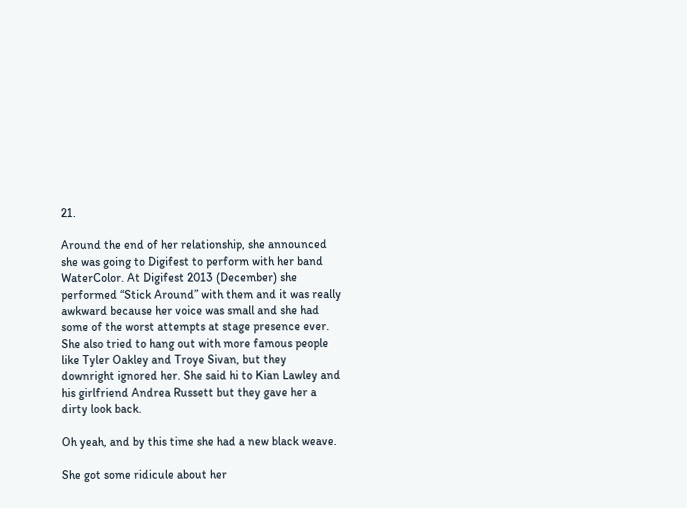21.

Around the end of her relationship, she announced she was going to Digifest to perform with her band WaterColor. At Digifest 2013 (December) she performed “Stick Around” with them and it was really awkward because her voice was small and she had some of the worst attempts at stage presence ever. She also tried to hang out with more famous people like Tyler Oakley and Troye Sivan, but they downright ignored her. She said hi to Kian Lawley and his girlfriend Andrea Russett but they gave her a dirty look back.

Oh yeah, and by this time she had a new black weave.

She got some ridicule about her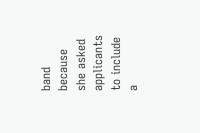band because she asked applicants to include a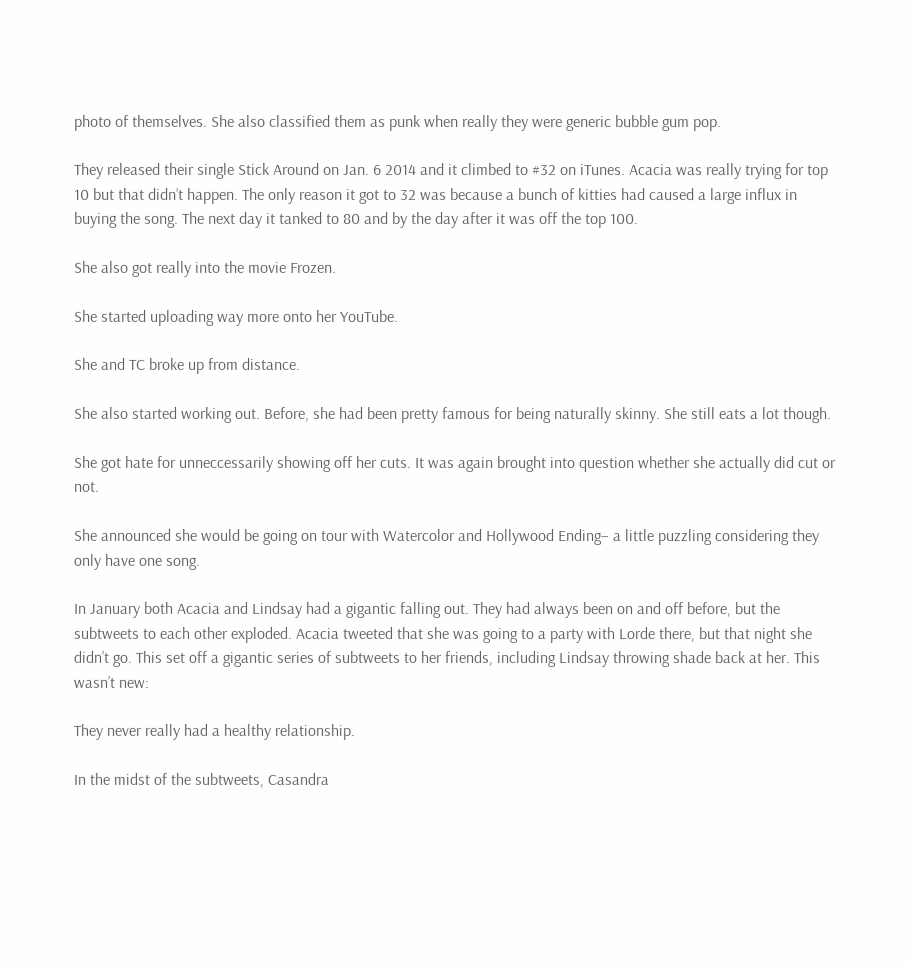photo of themselves. She also classified them as punk when really they were generic bubble gum pop.

They released their single Stick Around on Jan. 6 2014 and it climbed to #32 on iTunes. Acacia was really trying for top 10 but that didn’t happen. The only reason it got to 32 was because a bunch of kitties had caused a large influx in buying the song. The next day it tanked to 80 and by the day after it was off the top 100.

She also got really into the movie Frozen.

She started uploading way more onto her YouTube.

She and TC broke up from distance.

She also started working out. Before, she had been pretty famous for being naturally skinny. She still eats a lot though.

She got hate for unneccessarily showing off her cuts. It was again brought into question whether she actually did cut or not.

She announced she would be going on tour with Watercolor and Hollywood Ending– a little puzzling considering they only have one song.

In January both Acacia and Lindsay had a gigantic falling out. They had always been on and off before, but the subtweets to each other exploded. Acacia tweeted that she was going to a party with Lorde there, but that night she didn’t go. This set off a gigantic series of subtweets to her friends, including Lindsay throwing shade back at her. This wasn’t new:

They never really had a healthy relationship.

In the midst of the subtweets, Casandra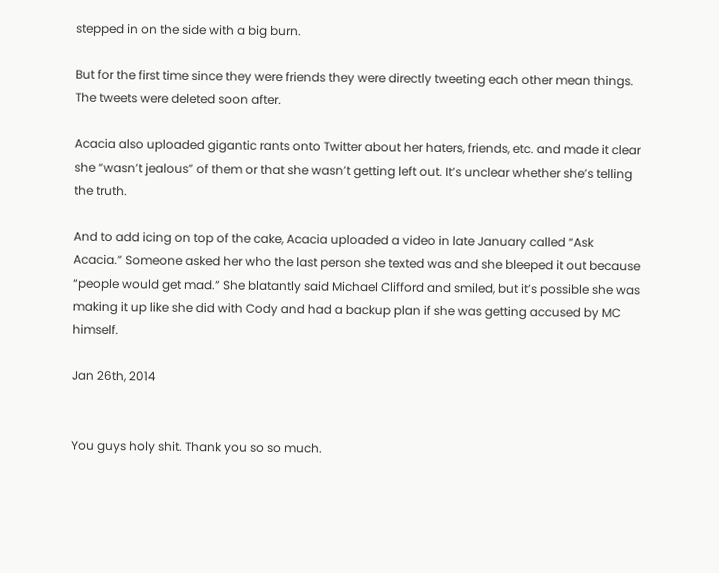stepped in on the side with a big burn.

But for the first time since they were friends they were directly tweeting each other mean things. The tweets were deleted soon after.

Acacia also uploaded gigantic rants onto Twitter about her haters, friends, etc. and made it clear she “wasn’t jealous” of them or that she wasn’t getting left out. It’s unclear whether she’s telling the truth.

And to add icing on top of the cake, Acacia uploaded a video in late January called “Ask Acacia.” Someone asked her who the last person she texted was and she bleeped it out because “people would get mad.” She blatantly said Michael Clifford and smiled, but it’s possible she was making it up like she did with Cody and had a backup plan if she was getting accused by MC himself.

Jan 26th, 2014


You guys holy shit. Thank you so so much.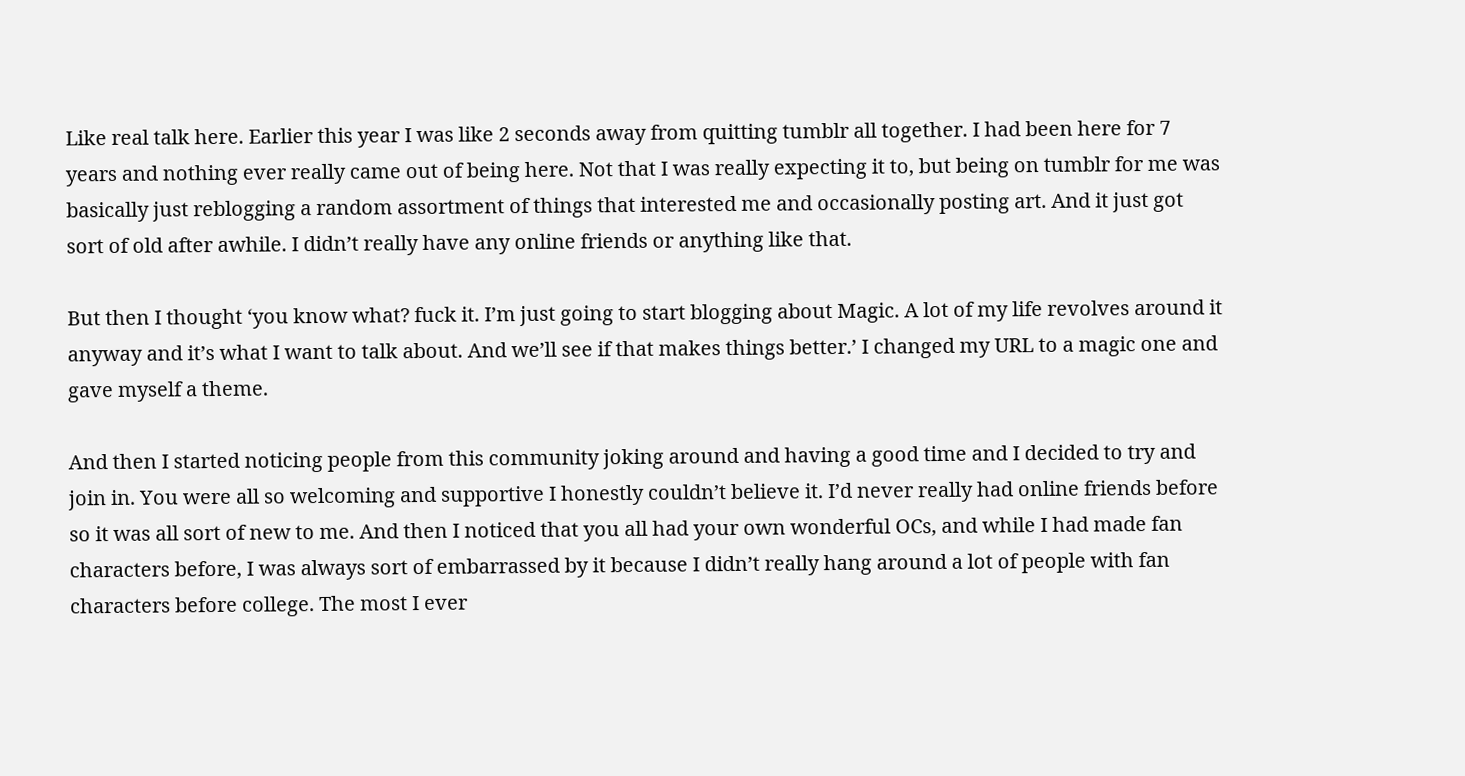Like real talk here. Earlier this year I was like 2 seconds away from quitting tumblr all together. I had been here for 7 years and nothing ever really came out of being here. Not that I was really expecting it to, but being on tumblr for me was basically just reblogging a random assortment of things that interested me and occasionally posting art. And it just got sort of old after awhile. I didn’t really have any online friends or anything like that.

But then I thought ‘you know what? fuck it. I’m just going to start blogging about Magic. A lot of my life revolves around it anyway and it’s what I want to talk about. And we’ll see if that makes things better.’ I changed my URL to a magic one and gave myself a theme.

And then I started noticing people from this community joking around and having a good time and I decided to try and join in. You were all so welcoming and supportive I honestly couldn’t believe it. I’d never really had online friends before so it was all sort of new to me. And then I noticed that you all had your own wonderful OCs, and while I had made fan characters before, I was always sort of embarrassed by it because I didn’t really hang around a lot of people with fan characters before college. The most I ever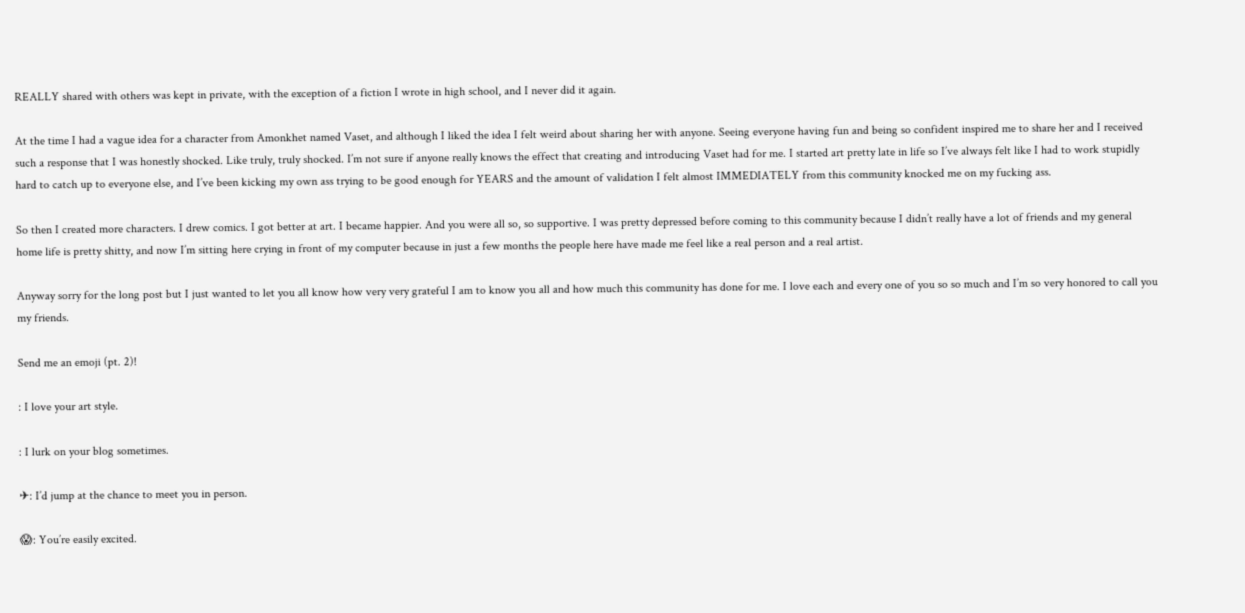REALLY shared with others was kept in private, with the exception of a fiction I wrote in high school, and I never did it again.

At the time I had a vague idea for a character from Amonkhet named Vaset, and although I liked the idea I felt weird about sharing her with anyone. Seeing everyone having fun and being so confident inspired me to share her and I received such a response that I was honestly shocked. Like truly, truly shocked. I’m not sure if anyone really knows the effect that creating and introducing Vaset had for me. I started art pretty late in life so I’ve always felt like I had to work stupidly hard to catch up to everyone else, and I’ve been kicking my own ass trying to be good enough for YEARS and the amount of validation I felt almost IMMEDIATELY from this community knocked me on my fucking ass.

So then I created more characters. I drew comics. I got better at art. I became happier. And you were all so, so supportive. I was pretty depressed before coming to this community because I didn’t really have a lot of friends and my general home life is pretty shitty, and now I’m sitting here crying in front of my computer because in just a few months the people here have made me feel like a real person and a real artist.

Anyway sorry for the long post but I just wanted to let you all know how very very grateful I am to know you all and how much this community has done for me. I love each and every one of you so so much and I’m so very honored to call you my friends.

Send me an emoji (pt. 2)!

: I love your art style.

: I lurk on your blog sometimes.

✈: I’d jump at the chance to meet you in person.

😱: You’re easily excited.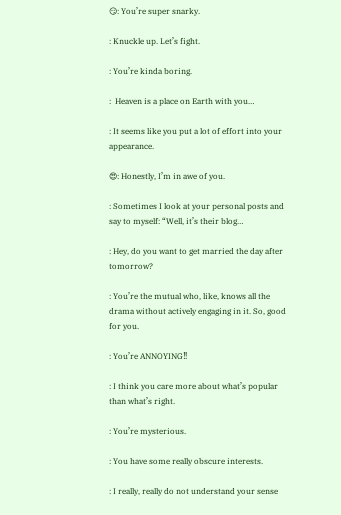😏: You’re super snarky.

: Knuckle up. Let’s fight.

: You’re kinda boring.

:  Heaven is a place on Earth with you…

: It seems like you put a lot of effort into your appearance.

😍: Honestly, I’m in awe of you.

: Sometimes I look at your personal posts and say to myself: “Well, it’s their blog…

: Hey, do you want to get married the day after tomorrow?

: You’re the mutual who, like, knows all the drama without actively engaging in it. So, good for you.

: You’re ANNOYING‼

: I think you care more about what’s popular than what’s right.

: You’re mysterious.

: You have some really obscure interests.

: I really, really do not understand your sense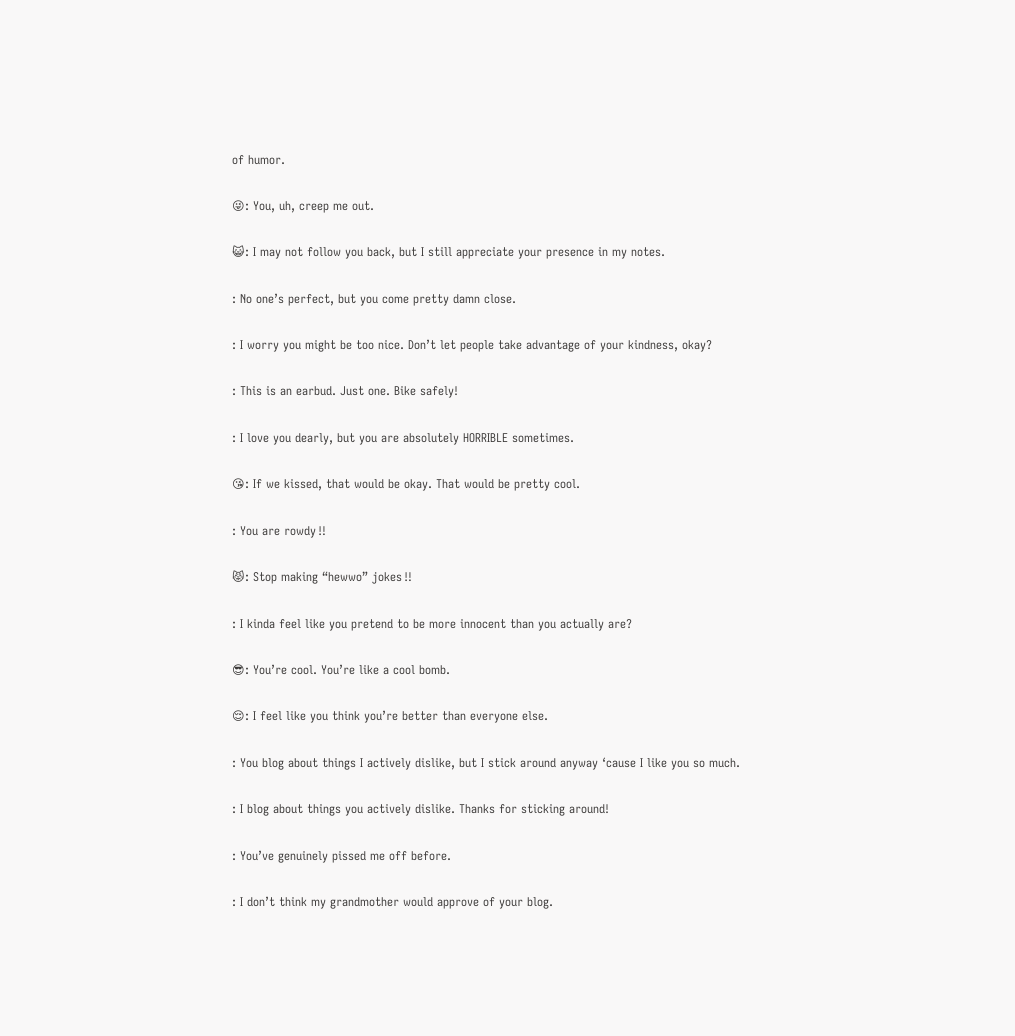of humor.

😜: You, uh, creep me out.

😺: I may not follow you back, but I still appreciate your presence in my notes.

: No one’s perfect, but you come pretty damn close.

: I worry you might be too nice. Don’t let people take advantage of your kindness, okay?

: This is an earbud. Just one. Bike safely!

: I love you dearly, but you are absolutely HORRIBLE sometimes.

😘: If we kissed, that would be okay. That would be pretty cool.

: You are rowdy‼

😾: Stop making “hewwo” jokes‼

: I kinda feel like you pretend to be more innocent than you actually are?

😎: You’re cool. You’re like a cool bomb.

😌: I feel like you think you’re better than everyone else.

: You blog about things I actively dislike, but I stick around anyway ‘cause I like you so much.

: I blog about things you actively dislike. Thanks for sticking around!

: You’ve genuinely pissed me off before.

: I don’t think my grandmother would approve of your blog.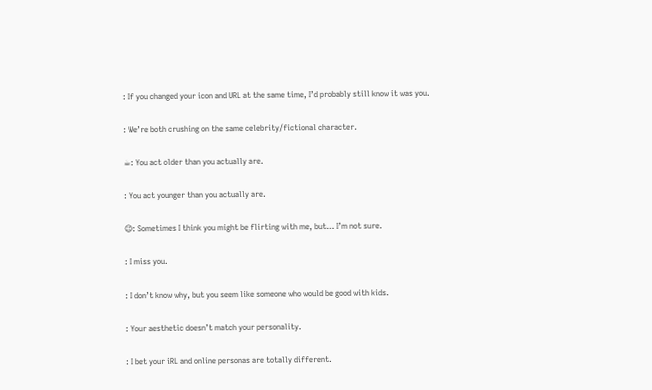: If you changed your icon and URL at the same time, I’d probably still know it was you.

: We’re both crushing on the same celebrity/fictional character.

☕: You act older than you actually are.

: You act younger than you actually are.

😉: Sometimes I think you might be flirting with me, but… I’m not sure.

: I miss you.

: I don’t know why, but you seem like someone who would be good with kids.

: Your aesthetic doesn’t match your personality.

: I bet your iRL and online personas are totally different.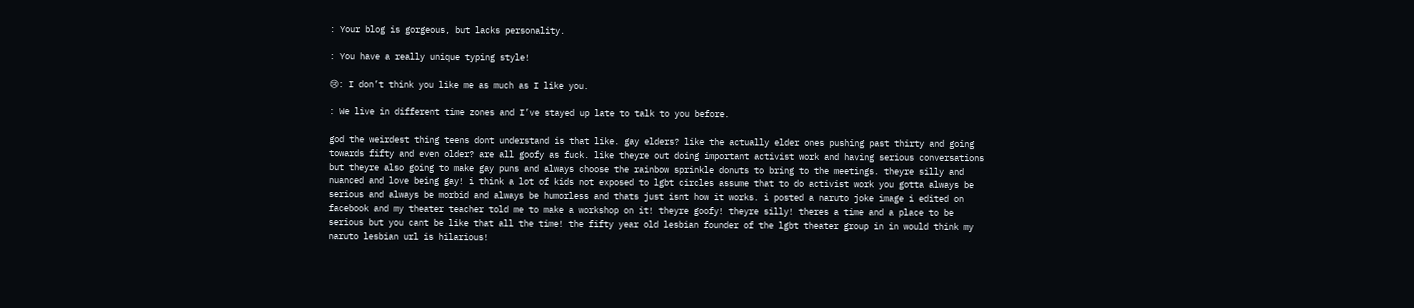: Your blog is gorgeous, but lacks personality.

: You have a really unique typing style!

😢: I don’t think you like me as much as I like you.

: We live in different time zones and I’ve stayed up late to talk to you before.

god the weirdest thing teens dont understand is that like. gay elders? like the actually elder ones pushing past thirty and going towards fifty and even older? are all goofy as fuck. like theyre out doing important activist work and having serious conversations but theyre also going to make gay puns and always choose the rainbow sprinkle donuts to bring to the meetings. theyre silly and nuanced and love being gay! i think a lot of kids not exposed to lgbt circles assume that to do activist work you gotta always be serious and always be morbid and always be humorless and thats just isnt how it works. i posted a naruto joke image i edited on facebook and my theater teacher told me to make a workshop on it! theyre goofy! theyre silly! theres a time and a place to be serious but you cant be like that all the time! the fifty year old lesbian founder of the lgbt theater group in in would think my naruto lesbian url is hilarious!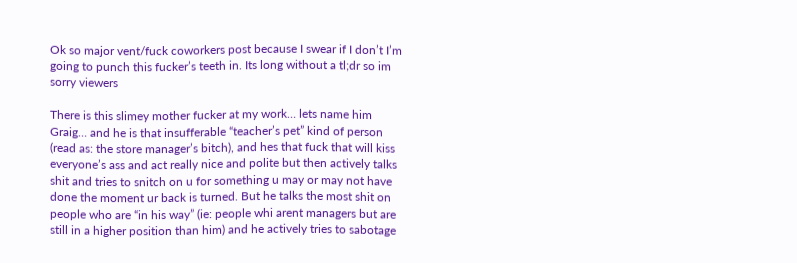Ok so major vent/fuck coworkers post because I swear if I don’t I’m going to punch this fucker’s teeth in. Its long without a tl;dr so im sorry viewers

There is this slimey mother fucker at my work… lets name him Graig… and he is that insufferable “teacher’s pet” kind of person (read as: the store manager’s bitch), and hes that fuck that will kiss everyone’s ass and act really nice and polite but then actively talks shit and tries to snitch on u for something u may or may not have done the moment ur back is turned. But he talks the most shit on people who are “in his way” (ie: people whi arent managers but are still in a higher position than him) and he actively tries to sabotage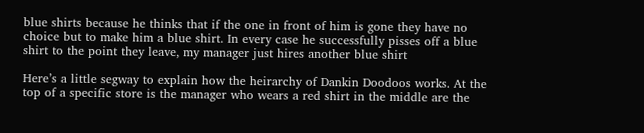blue shirts because he thinks that if the one in front of him is gone they have no choice but to make him a blue shirt. In every case he successfully pisses off a blue shirt to the point they leave, my manager just hires another blue shirt

Here’s a little segway to explain how the heirarchy of Dankin Doodoos works. At the top of a specific store is the manager who wears a red shirt in the middle are the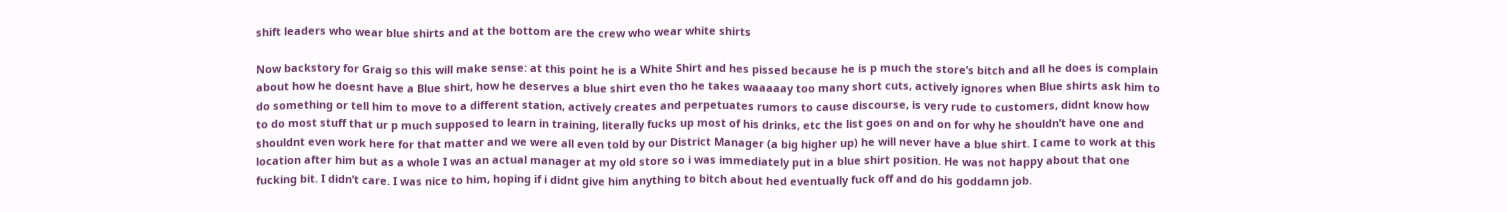shift leaders who wear blue shirts and at the bottom are the crew who wear white shirts

Now backstory for Graig so this will make sense: at this point he is a White Shirt and hes pissed because he is p much the store’s bitch and all he does is complain about how he doesnt have a Blue shirt, how he deserves a blue shirt even tho he takes waaaaay too many short cuts, actively ignores when Blue shirts ask him to do something or tell him to move to a different station, actively creates and perpetuates rumors to cause discourse, is very rude to customers, didnt know how to do most stuff that ur p much supposed to learn in training, literally fucks up most of his drinks, etc the list goes on and on for why he shouldn’t have one and shouldnt even work here for that matter and we were all even told by our District Manager (a big higher up) he will never have a blue shirt. I came to work at this location after him but as a whole I was an actual manager at my old store so i was immediately put in a blue shirt position. He was not happy about that one fucking bit. I didn’t care. I was nice to him, hoping if i didnt give him anything to bitch about hed eventually fuck off and do his goddamn job.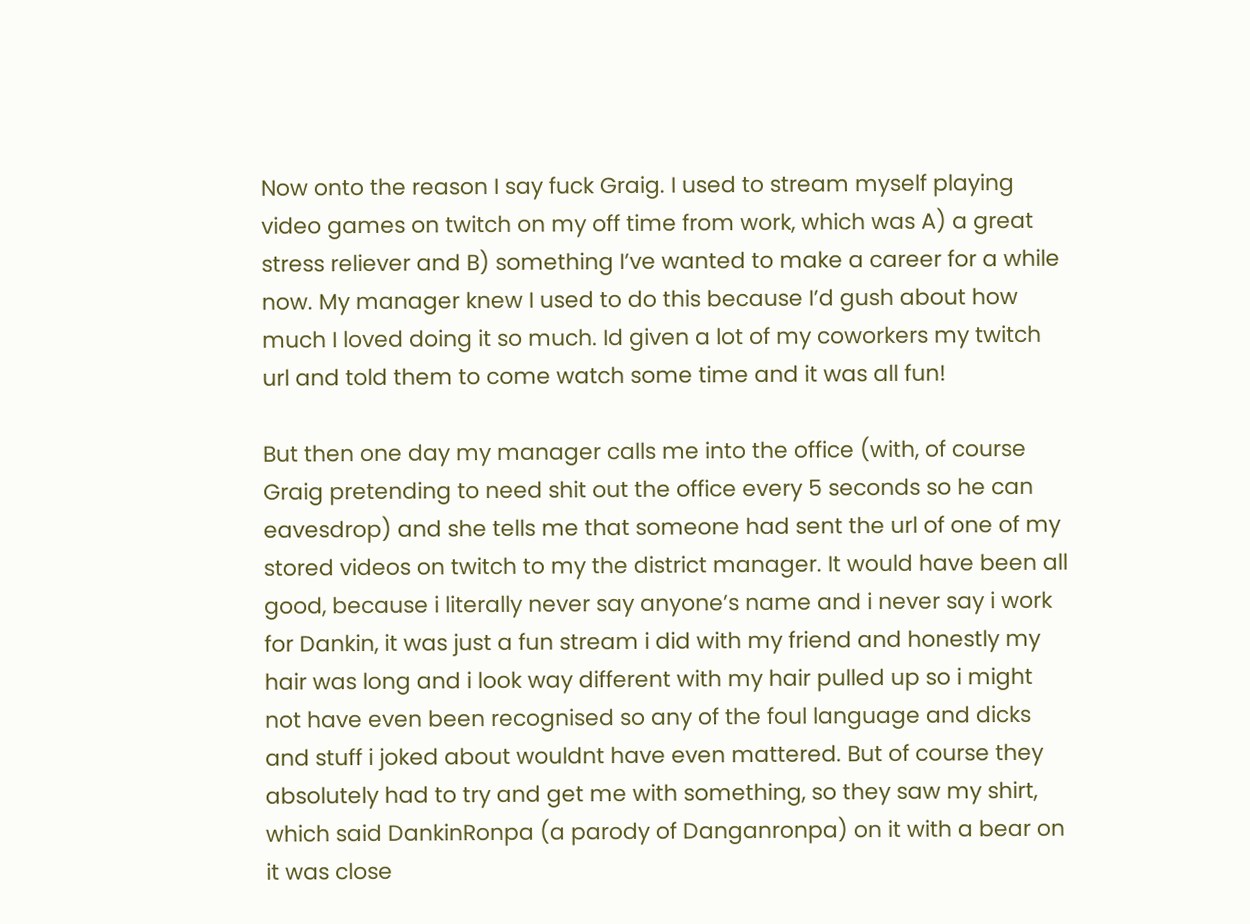Now onto the reason I say fuck Graig. I used to stream myself playing video games on twitch on my off time from work, which was A) a great stress reliever and B) something I’ve wanted to make a career for a while now. My manager knew I used to do this because I’d gush about how much I loved doing it so much. Id given a lot of my coworkers my twitch url and told them to come watch some time and it was all fun!

But then one day my manager calls me into the office (with, of course Graig pretending to need shit out the office every 5 seconds so he can eavesdrop) and she tells me that someone had sent the url of one of my stored videos on twitch to my the district manager. It would have been all good, because i literally never say anyone’s name and i never say i work for Dankin, it was just a fun stream i did with my friend and honestly my hair was long and i look way different with my hair pulled up so i might not have even been recognised so any of the foul language and dicks and stuff i joked about wouldnt have even mattered. But of course they absolutely had to try and get me with something, so they saw my shirt, which said DankinRonpa (a parody of Danganronpa) on it with a bear on it was close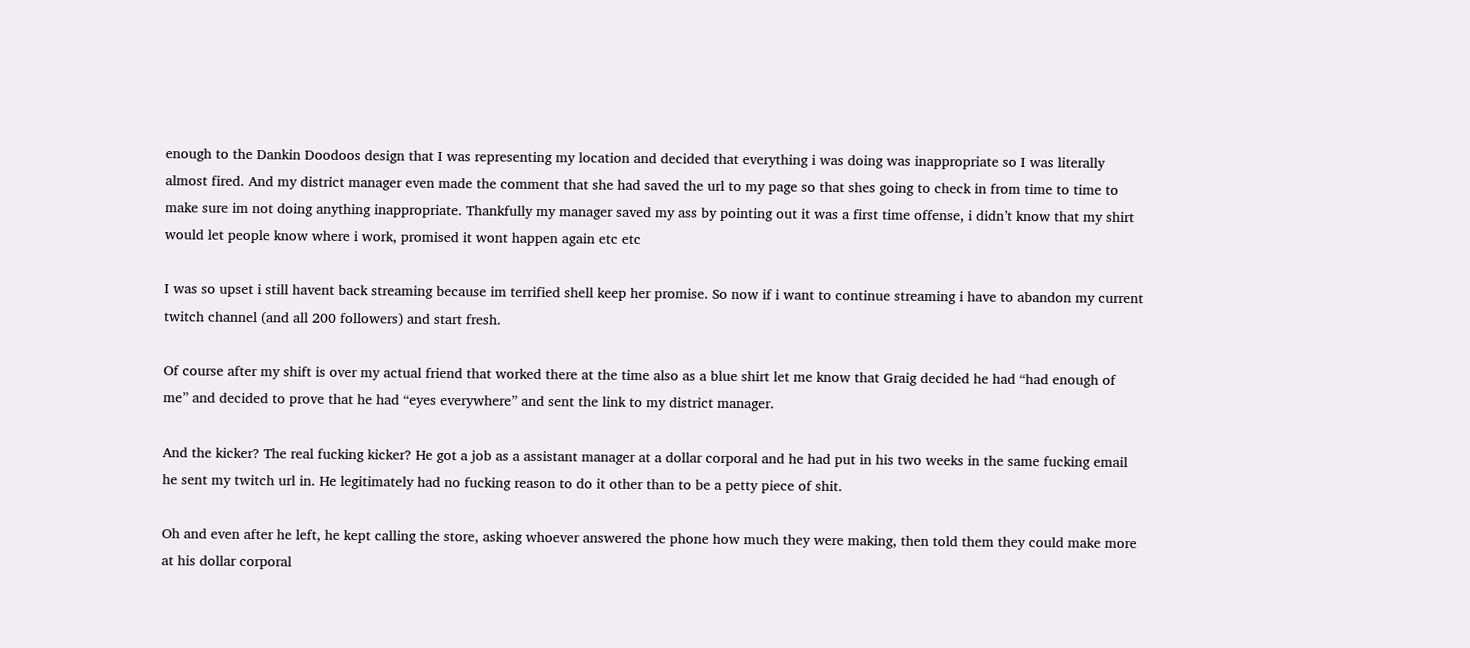enough to the Dankin Doodoos design that I was representing my location and decided that everything i was doing was inappropriate so I was literally almost fired. And my district manager even made the comment that she had saved the url to my page so that shes going to check in from time to time to make sure im not doing anything inappropriate. Thankfully my manager saved my ass by pointing out it was a first time offense, i didn’t know that my shirt would let people know where i work, promised it wont happen again etc etc

I was so upset i still havent back streaming because im terrified shell keep her promise. So now if i want to continue streaming i have to abandon my current twitch channel (and all 200 followers) and start fresh.

Of course after my shift is over my actual friend that worked there at the time also as a blue shirt let me know that Graig decided he had “had enough of me” and decided to prove that he had “eyes everywhere” and sent the link to my district manager.

And the kicker? The real fucking kicker? He got a job as a assistant manager at a dollar corporal and he had put in his two weeks in the same fucking email he sent my twitch url in. He legitimately had no fucking reason to do it other than to be a petty piece of shit.

Oh and even after he left, he kept calling the store, asking whoever answered the phone how much they were making, then told them they could make more at his dollar corporal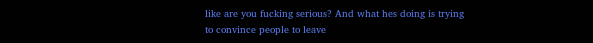like are you fucking serious? And what hes doing is trying to convince people to leave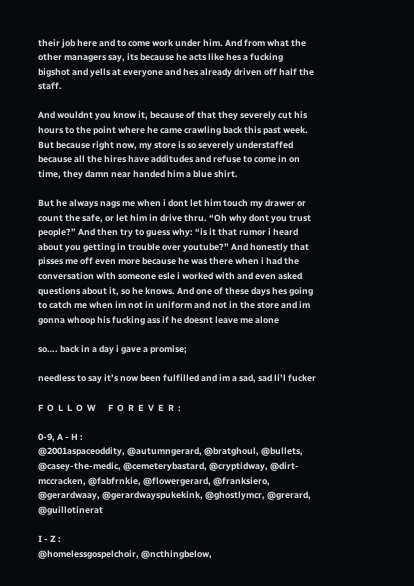their job here and to come work under him. And from what the other managers say, its because he acts like hes a fucking bigshot and yells at everyone and hes already driven off half the staff.

And wouldnt you know it, because of that they severely cut his hours to the point where he came crawling back this past week. But because right now, my store is so severely understaffed because all the hires have additudes and refuse to come in on time, they damn near handed him a blue shirt.

But he always nags me when i dont let him touch my drawer or count the safe, or let him in drive thru. “Oh why dont you trust people?” And then try to guess why: “is it that rumor i heard about you getting in trouble over youtube?” And honestly that pisses me off even more because he was there when i had the conversation with someone esle i worked with and even asked questions about it, so he knows. And one of these days hes going to catch me when im not in uniform and not in the store and im gonna whoop his fucking ass if he doesnt leave me alone

so…. back in a day i gave a promise;

needless to say it’s now been fulfilled and im a sad, sad li’l fucker

F  O  L  L  O  W      F  O  R  E  V  E  R  :

0-9, A - H :
@2001aspaceoddity, @autumngerard, @bratghoul, @bullets, @casey-the-medic, @cemeterybastard, @cryptidway, @dirt-mccracken, @fabfrnkie, @flowergerard, @franksiero, @gerardwaay, @gerardwayspukekink, @ghostlymcr, @grerard, @guillotinerat

I - Z :
@homelessgospelchoir, @ncthingbelow,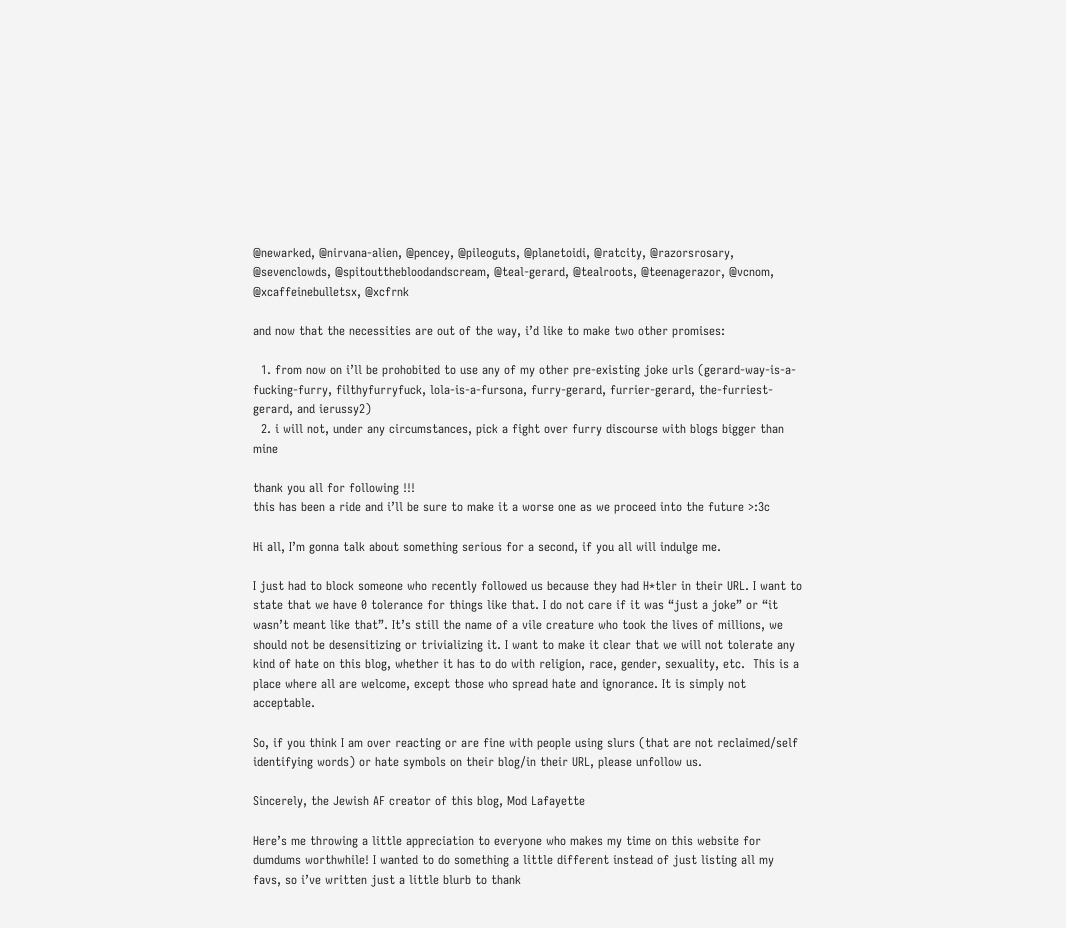@newarked, @nirvana-alien, @pencey, @pileoguts, @planetoidi, @ratcity, @razorsrosary, @sevenclowds, @spitoutthebloodandscream, @teal-gerard, @tealroots, @teenagerazor, @vcnom, @xcaffeinebulletsx, @xcfrnk

and now that the necessities are out of the way, i’d like to make two other promises:

  1. from now on i’ll be prohobited to use any of my other pre-existing joke urls (gerard-way-is-a-fucking-furry, filthyfurryfuck, lola-is-a-fursona, furry-gerard, furrier-gerard, the-furriest-gerard, and ierussy2)
  2. i will not, under any circumstances, pick a fight over furry discourse with blogs bigger than mine

thank you all for following !!!
this has been a ride and i’ll be sure to make it a worse one as we proceed into the future >:3c

Hi all, I’m gonna talk about something serious for a second, if you all will indulge me.

I just had to block someone who recently followed us because they had H*tler in their URL. I want to state that we have 0 tolerance for things like that. I do not care if it was “just a joke” or “it wasn’t meant like that”. It’s still the name of a vile creature who took the lives of millions, we should not be desensitizing or trivializing it. I want to make it clear that we will not tolerate any kind of hate on this blog, whether it has to do with religion, race, gender, sexuality, etc.  This is a place where all are welcome, except those who spread hate and ignorance. It is simply not acceptable.

So, if you think I am over reacting or are fine with people using slurs (that are not reclaimed/self identifying words) or hate symbols on their blog/in their URL, please unfollow us.

Sincerely, the Jewish AF creator of this blog, Mod Lafayette

Here’s me throwing a little appreciation to everyone who makes my time on this website for dumdums worthwhile! I wanted to do something a little different instead of just listing all my favs, so i’ve written just a little blurb to thank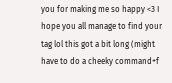you for making me so happy <3 I hope you all manage to find your tag lol this got a bit long (might have to do a cheeky command+f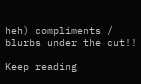heh) compliments / blurbs under the cut!!

Keep reading